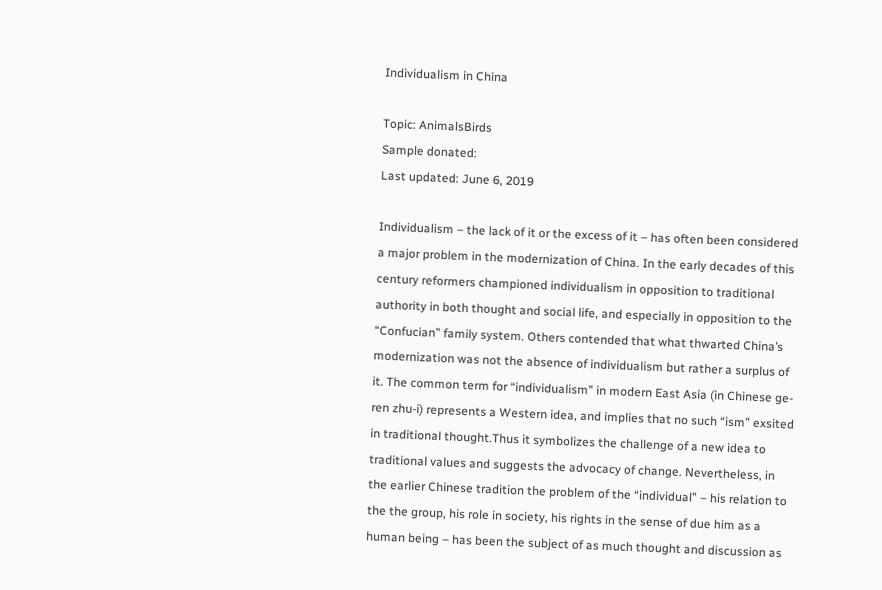Individualism in China

Topic: AnimalsBirds
Sample donated:
Last updated: June 6, 2019

Individualism – the lack of it or the excess of it – has often been considered a major problem in the modernization of China. In the early decades of this century reformers championed individualism in opposition to traditional authority in both thought and social life, and especially in opposition to the “Confucian” family system. Others contended that what thwarted China’s modernization was not the absence of individualism but rather a surplus of it. The common term for “individualism” in modern East Asia (in Chinese ge-ren zhu-i) represents a Western idea, and implies that no such “ism” exsited in traditional thought.Thus it symbolizes the challenge of a new idea to traditional values and suggests the advocacy of change. Nevertheless, in the earlier Chinese tradition the problem of the “individual” – his relation to the the group, his role in society, his rights in the sense of due him as a human being – has been the subject of as much thought and discussion as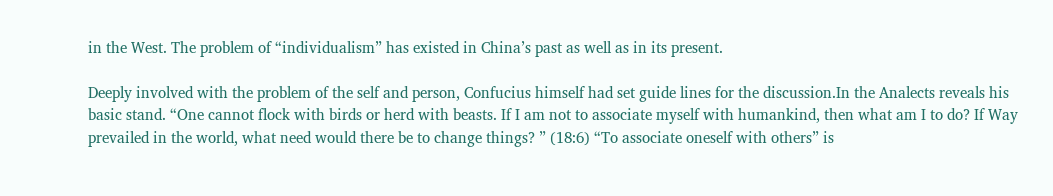in the West. The problem of “individualism” has existed in China’s past as well as in its present.

Deeply involved with the problem of the self and person, Confucius himself had set guide lines for the discussion.In the Analects reveals his basic stand. “One cannot flock with birds or herd with beasts. If I am not to associate myself with humankind, then what am I to do? If Way prevailed in the world, what need would there be to change things? ” (18:6) “To associate oneself with others” is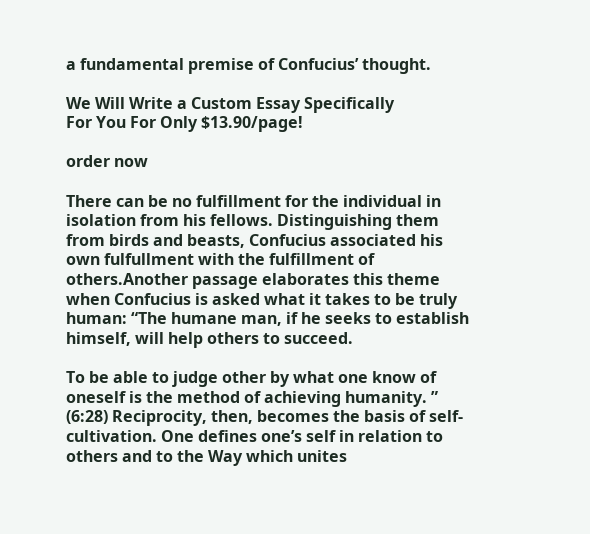a fundamental premise of Confucius’ thought.

We Will Write a Custom Essay Specifically
For You For Only $13.90/page!

order now

There can be no fulfillment for the individual in isolation from his fellows. Distinguishing them from birds and beasts, Confucius associated his own fulfullment with the fulfillment of others.Another passage elaborates this theme when Confucius is asked what it takes to be truly human: “The humane man, if he seeks to establish himself, will help others to succeed.

To be able to judge other by what one know of oneself is the method of achieving humanity. ” (6:28) Reciprocity, then, becomes the basis of self-cultivation. One defines one’s self in relation to others and to the Way which unites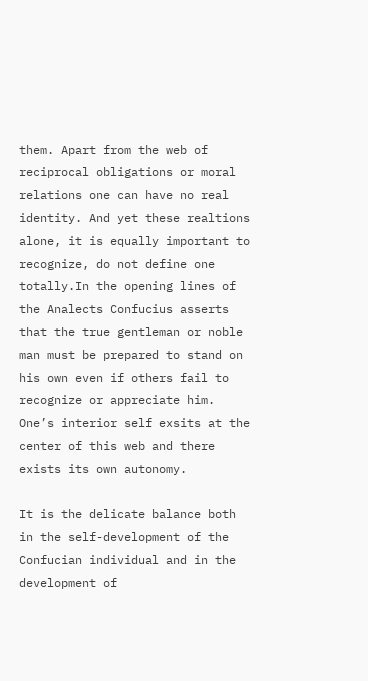them. Apart from the web of reciprocal obligations or moral relations one can have no real identity. And yet these realtions alone, it is equally important to recognize, do not define one totally.In the opening lines of the Analects Confucius asserts that the true gentleman or noble man must be prepared to stand on his own even if others fail to recognize or appreciate him. One’s interior self exsits at the center of this web and there exists its own autonomy.

It is the delicate balance both in the self-development of the Confucian individual and in the development of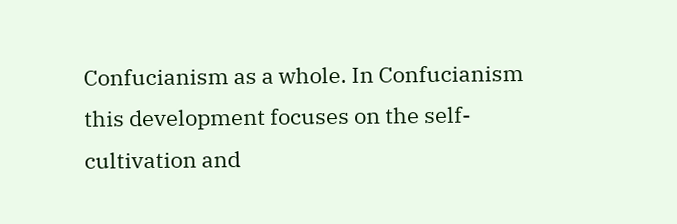Confucianism as a whole. In Confucianism this development focuses on the self-cultivation and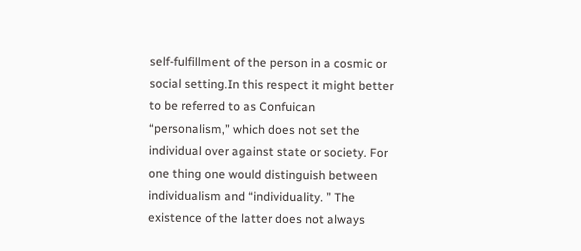self-fulfillment of the person in a cosmic or social setting.In this respect it might better to be referred to as Confuican “personalism,” which does not set the individual over against state or society. For one thing one would distinguish between individualism and “individuality. ” The existence of the latter does not always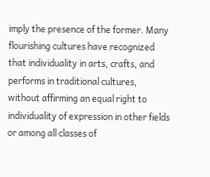imply the presence of the former. Many flourishing cultures have recognized that individuality in arts, crafts, and performs in traditional cultures, without affirming an equal right to individuality of expression in other fields or among all classes of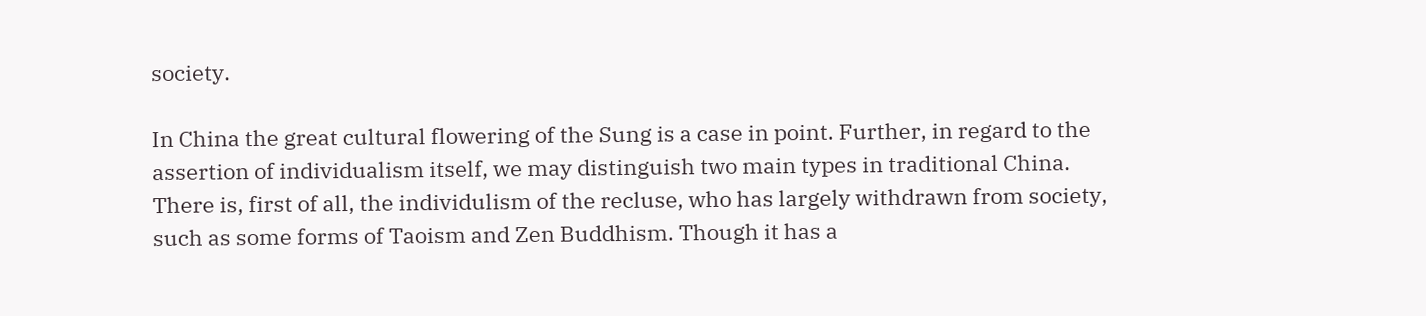society.

In China the great cultural flowering of the Sung is a case in point. Further, in regard to the assertion of individualism itself, we may distinguish two main types in traditional China. There is, first of all, the individulism of the recluse, who has largely withdrawn from society, such as some forms of Taoism and Zen Buddhism. Though it has a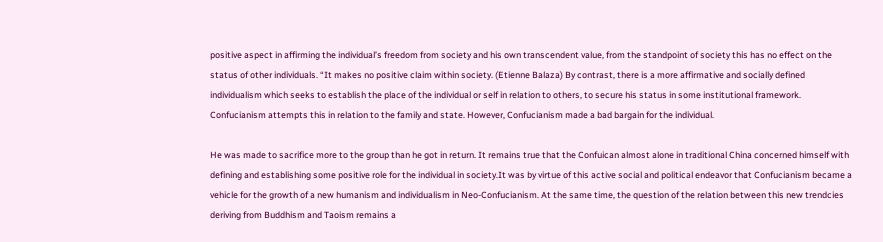positive aspect in affirming the individual’s freedom from society and his own transcendent value, from the standpoint of society this has no effect on the status of other individuals. “It makes no positive claim within society. (Etienne Balaza) By contrast, there is a more affirmative and socially defined individualism which seeks to establish the place of the individual or self in relation to others, to secure his status in some institutional framework. Confucianism attempts this in relation to the family and state. However, Confucianism made a bad bargain for the individual.

He was made to sacrifice more to the group than he got in return. It remains true that the Confuican almost alone in traditional China concerned himself with defining and establishing some positive role for the individual in society.It was by virtue of this active social and political endeavor that Confucianism became a vehicle for the growth of a new humanism and individualism in Neo-Confucianism. At the same time, the question of the relation between this new trendcies deriving from Buddhism and Taoism remains a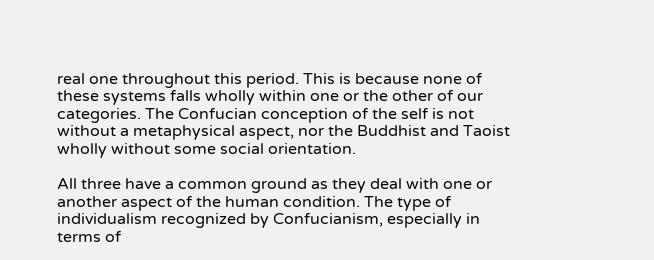real one throughout this period. This is because none of these systems falls wholly within one or the other of our categories. The Confucian conception of the self is not without a metaphysical aspect, nor the Buddhist and Taoist wholly without some social orientation.

All three have a common ground as they deal with one or another aspect of the human condition. The type of individualism recognized by Confucianism, especially in terms of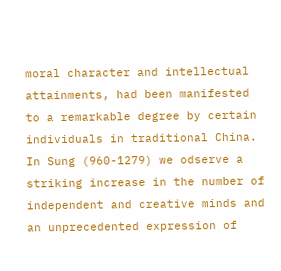moral character and intellectual attainments, had been manifested to a remarkable degree by certain individuals in traditional China. In Sung (960-1279) we odserve a striking increase in the number of independent and creative minds and an unprecedented expression of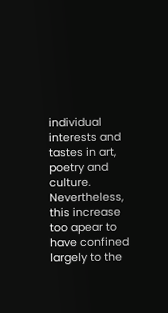individual interests and tastes in art, poetry and culture. Nevertheless, this increase too apear to have confined largely to the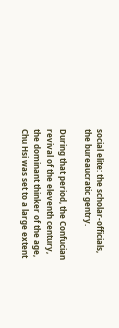social elite: the scholar-officials, the bureaucratic gentry.

During that period, the Confucian revival of the eleventh century, the dominant thinker of the age, Chu Hsi was set to a large extent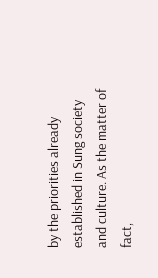by the priorities already established in Sung society and culture. As the matter of fact,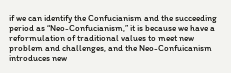if we can identify the Confucianism and the succeeding period as “Neo-Confucianism,” it is because we have a reformulation of traditional values to meet new problem and challenges, and the Neo-Confuicanism introduces new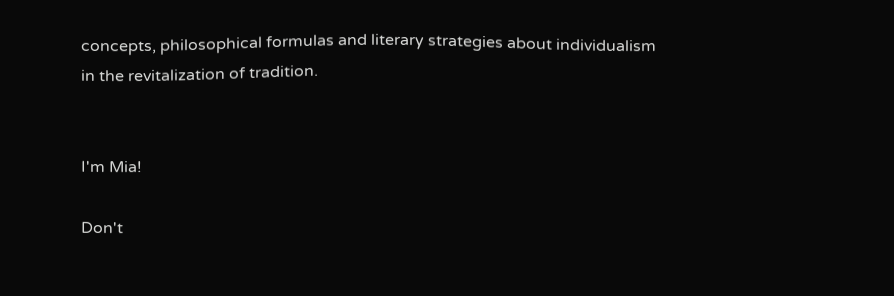concepts, philosophical formulas and literary strategies about individualism in the revitalization of tradition.


I'm Mia!

Don't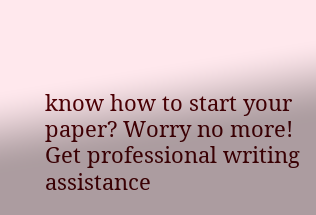know how to start your paper? Worry no more! Get professional writing assistance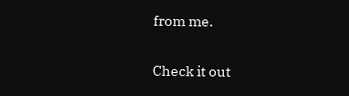from me.

Check it out